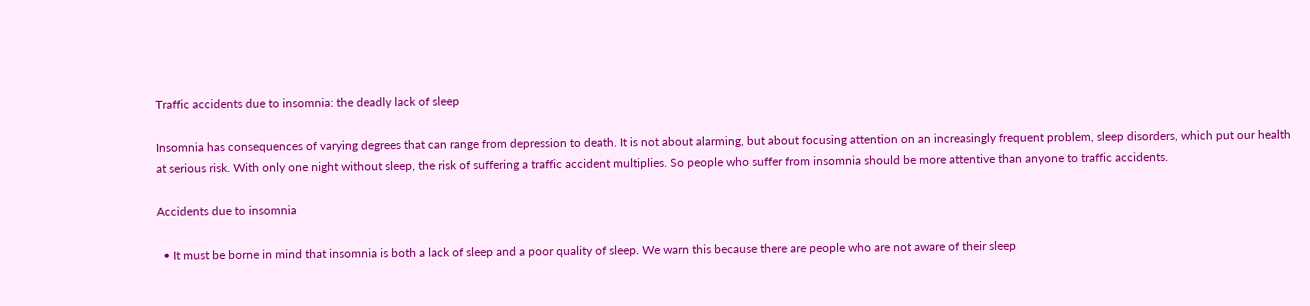Traffic accidents due to insomnia: the deadly lack of sleep

Insomnia has consequences of varying degrees that can range from depression to death. It is not about alarming, but about focusing attention on an increasingly frequent problem, sleep disorders, which put our health at serious risk. With only one night without sleep, the risk of suffering a traffic accident multiplies. So people who suffer from insomnia should be more attentive than anyone to traffic accidents.

Accidents due to insomnia

  • It must be borne in mind that insomnia is both a lack of sleep and a poor quality of sleep. We warn this because there are people who are not aware of their sleep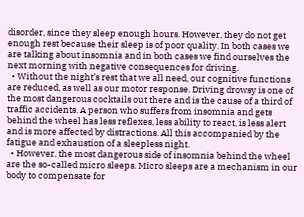disorder, since they sleep enough hours. However, they do not get enough rest because their sleep is of poor quality. In both cases we are talking about insomnia and in both cases we find ourselves the next morning with negative consequences for driving.
  • Without the night’s rest that we all need, our cognitive functions are reduced, as well as our motor response. Driving drowsy is one of the most dangerous cocktails out there and is the cause of a third of traffic accidents. A person who suffers from insomnia and gets behind the wheel has less reflexes, less ability to react, is less alert and is more affected by distractions. All this accompanied by the fatigue and exhaustion of a sleepless night.
  • However, the most dangerous side of insomnia behind the wheel are the so-called micro sleeps. Micro sleeps are a mechanism in our body to compensate for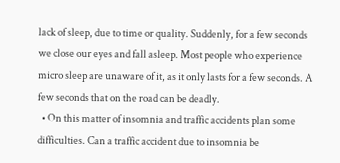lack of sleep, due to time or quality. Suddenly, for a few seconds we close our eyes and fall asleep. Most people who experience micro sleep are unaware of it, as it only lasts for a few seconds. A few seconds that on the road can be deadly.
  • On this matter of insomnia and traffic accidents plan some difficulties. Can a traffic accident due to insomnia be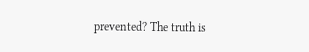prevented? The truth is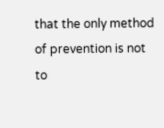that the only method of prevention is not to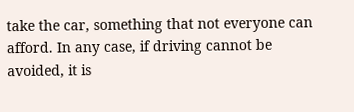take the car, something that not everyone can afford. In any case, if driving cannot be avoided, it is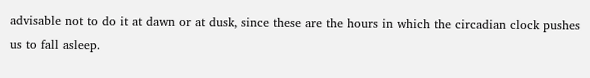advisable not to do it at dawn or at dusk, since these are the hours in which the circadian clock pushes us to fall asleep.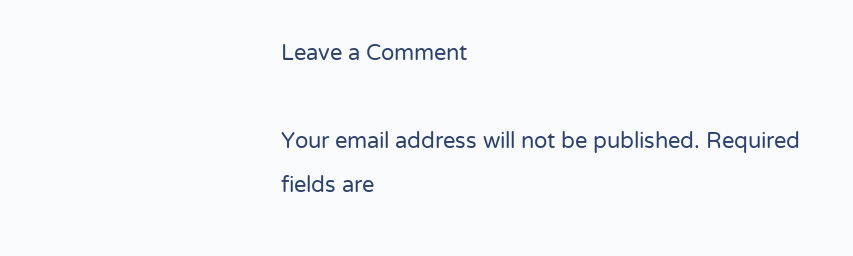Leave a Comment

Your email address will not be published. Required fields are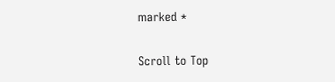marked *

Scroll to Top